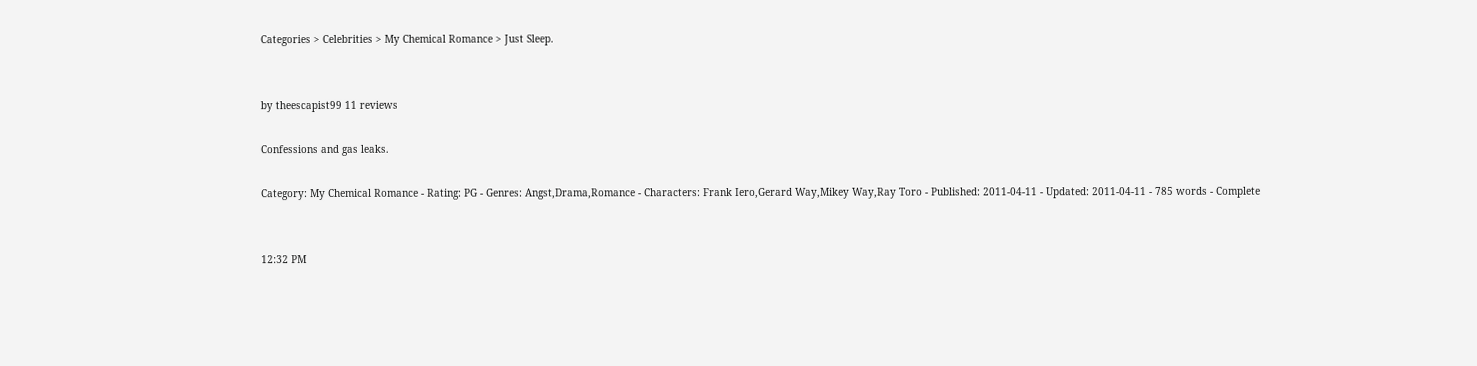Categories > Celebrities > My Chemical Romance > Just Sleep.


by theescapist99 11 reviews

Confessions and gas leaks.

Category: My Chemical Romance - Rating: PG - Genres: Angst,Drama,Romance - Characters: Frank Iero,Gerard Way,Mikey Way,Ray Toro - Published: 2011-04-11 - Updated: 2011-04-11 - 785 words - Complete


12:32 PM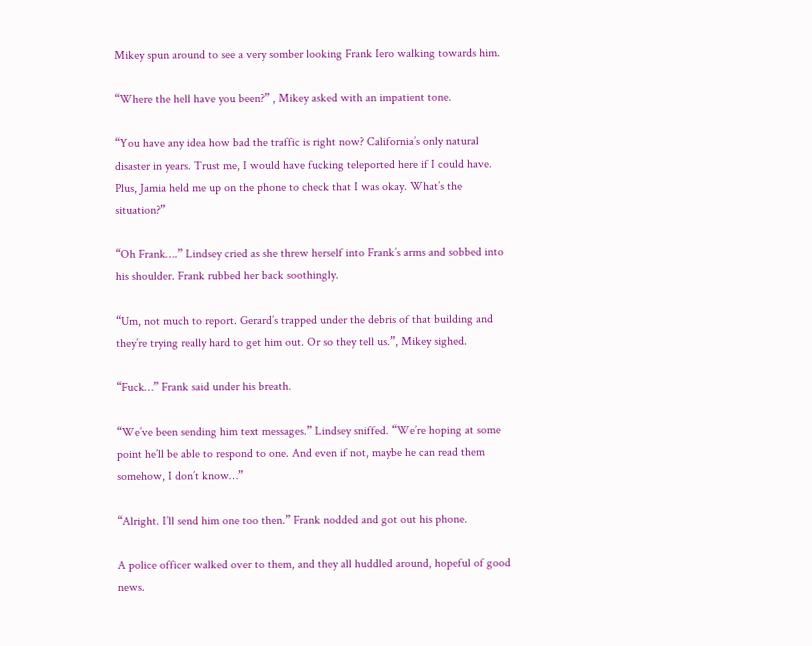Mikey spun around to see a very somber looking Frank Iero walking towards him.

“Where the hell have you been?” , Mikey asked with an impatient tone.

“You have any idea how bad the traffic is right now? California’s only natural disaster in years. Trust me, I would have fucking teleported here if I could have. Plus, Jamia held me up on the phone to check that I was okay. What’s the situation?”

“Oh Frank….” Lindsey cried as she threw herself into Frank’s arms and sobbed into his shoulder. Frank rubbed her back soothingly.

“Um, not much to report. Gerard’s trapped under the debris of that building and they’re trying really hard to get him out. Or so they tell us.”, Mikey sighed.

“Fuck…” Frank said under his breath.

“We’ve been sending him text messages.” Lindsey sniffed. “We’re hoping at some point he’ll be able to respond to one. And even if not, maybe he can read them somehow, I don’t know…”

“Alright. I’ll send him one too then.” Frank nodded and got out his phone.

A police officer walked over to them, and they all huddled around, hopeful of good news.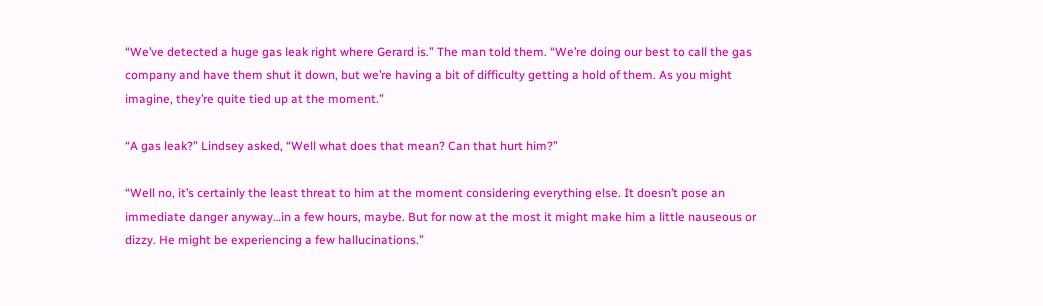“We’ve detected a huge gas leak right where Gerard is.” The man told them. “We’re doing our best to call the gas company and have them shut it down, but we’re having a bit of difficulty getting a hold of them. As you might imagine, they’re quite tied up at the moment.”

“A gas leak?” Lindsey asked, “Well what does that mean? Can that hurt him?”

“Well no, it’s certainly the least threat to him at the moment considering everything else. It doesn’t pose an immediate danger anyway…in a few hours, maybe. But for now at the most it might make him a little nauseous or dizzy. He might be experiencing a few hallucinations.”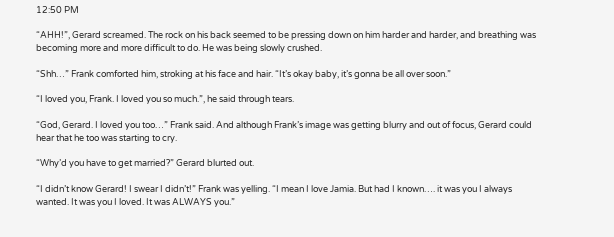12:50 PM

“AHH!”, Gerard screamed. The rock on his back seemed to be pressing down on him harder and harder, and breathing was becoming more and more difficult to do. He was being slowly crushed.

“Shh…” Frank comforted him, stroking at his face and hair. “It’s okay baby, it’s gonna be all over soon.”

“I loved you, Frank. I loved you so much.”, he said through tears.

“God, Gerard. I loved you too…” Frank said. And although Frank’s image was getting blurry and out of focus, Gerard could hear that he too was starting to cry.

“Why’d you have to get married?” Gerard blurted out.

“I didn’t know Gerard! I swear I didn’t!” Frank was yelling. “I mean I love Jamia. But had I known…. it was you I always wanted. It was you I loved. It was ALWAYS you.”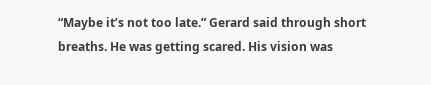“Maybe it’s not too late.” Gerard said through short breaths. He was getting scared. His vision was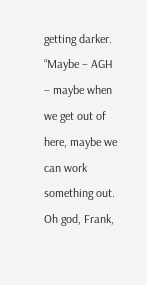getting darker. “Maybe – AGH – maybe when we get out of here, maybe we can work something out. Oh god, Frank,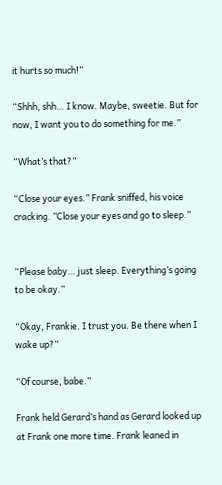it hurts so much!”

“Shhh, shh… I know. Maybe, sweetie. But for now, I want you to do something for me.”

“What’s that?”

“Close your eyes.” Frank sniffed, his voice cracking. ”Close your eyes and go to sleep.”


“Please baby… just sleep. Everything’s going to be okay.”

“Okay, Frankie. I trust you. Be there when I wake up?”

“Of course, babe.”

Frank held Gerard’s hand as Gerard looked up at Frank one more time. Frank leaned in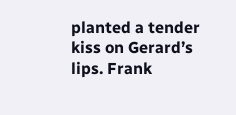planted a tender kiss on Gerard’s lips. Frank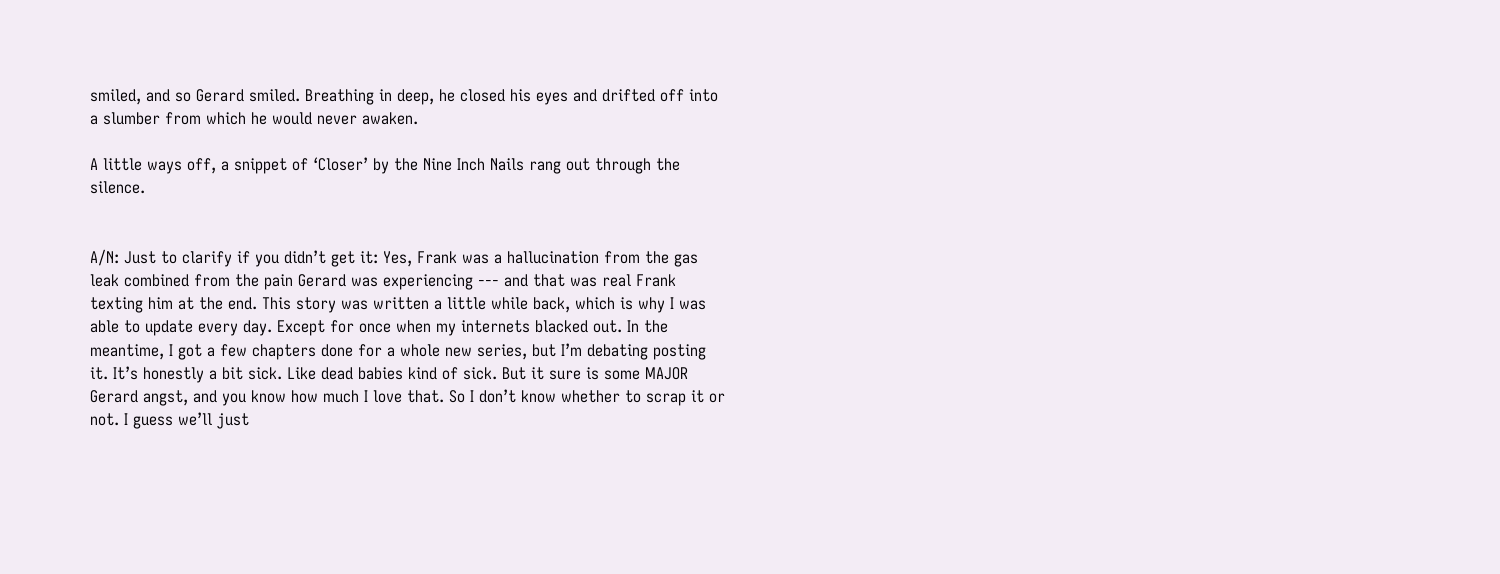smiled, and so Gerard smiled. Breathing in deep, he closed his eyes and drifted off into a slumber from which he would never awaken.

A little ways off, a snippet of ‘Closer’ by the Nine Inch Nails rang out through the silence.


A/N: Just to clarify if you didn’t get it: Yes, Frank was a hallucination from the gas leak combined from the pain Gerard was experiencing --- and that was real Frank texting him at the end. This story was written a little while back, which is why I was able to update every day. Except for once when my internets blacked out. In the meantime, I got a few chapters done for a whole new series, but I’m debating posting it. It’s honestly a bit sick. Like dead babies kind of sick. But it sure is some MAJOR Gerard angst, and you know how much I love that. So I don’t know whether to scrap it or not. I guess we’ll just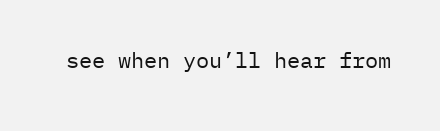see when you’ll hear from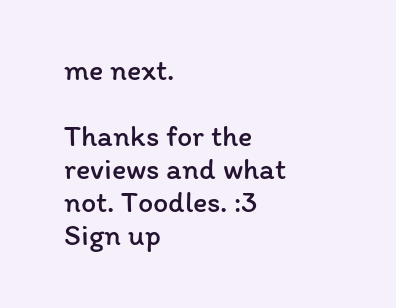me next.

Thanks for the reviews and what not. Toodles. :3
Sign up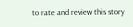to rate and review this story